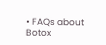• FAQs about Botox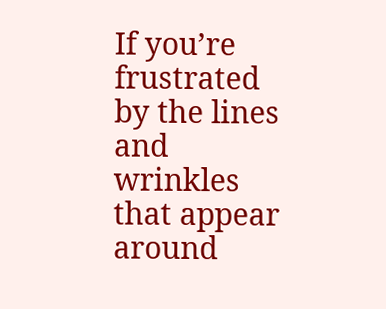If you’re frustrated by the lines and wrinkles that appear around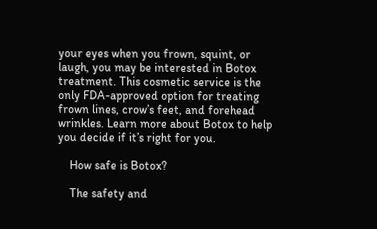your eyes when you frown, squint, or laugh, you may be interested in Botox treatment. This cosmetic service is the only FDA-approved option for treating frown lines, crow’s feet, and forehead wrinkles. Learn more about Botox to help you decide if it’s right for you.

    How safe is Botox?

    The safety and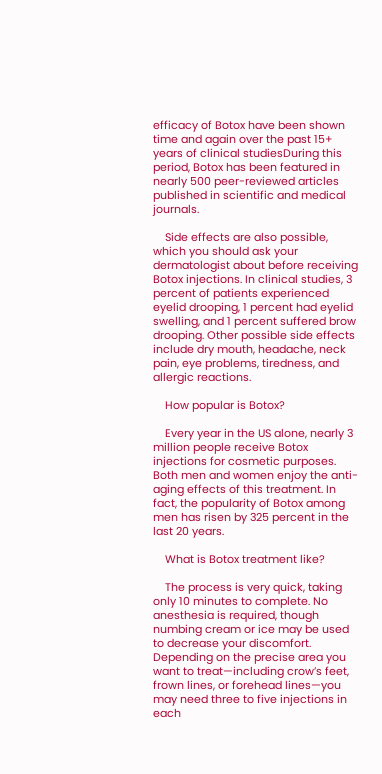efficacy of Botox have been shown time and again over the past 15+ years of clinical studiesDuring this period, Botox has been featured in nearly 500 peer-reviewed articles published in scientific and medical journals.

    Side effects are also possible, which you should ask your dermatologist about before receiving Botox injections. In clinical studies, 3 percent of patients experienced eyelid drooping, 1 percent had eyelid swelling, and 1 percent suffered brow drooping. Other possible side effects include dry mouth, headache, neck pain, eye problems, tiredness, and allergic reactions.

    How popular is Botox?

    Every year in the US alone, nearly 3 million people receive Botox injections for cosmetic purposes. Both men and women enjoy the anti-aging effects of this treatment. In fact, the popularity of Botox among men has risen by 325 percent in the last 20 years.

    What is Botox treatment like?

    The process is very quick, taking only 10 minutes to complete. No anesthesia is required, though numbing cream or ice may be used to decrease your discomfort. Depending on the precise area you want to treat—including crow’s feet, frown lines, or forehead lines—you may need three to five injections in each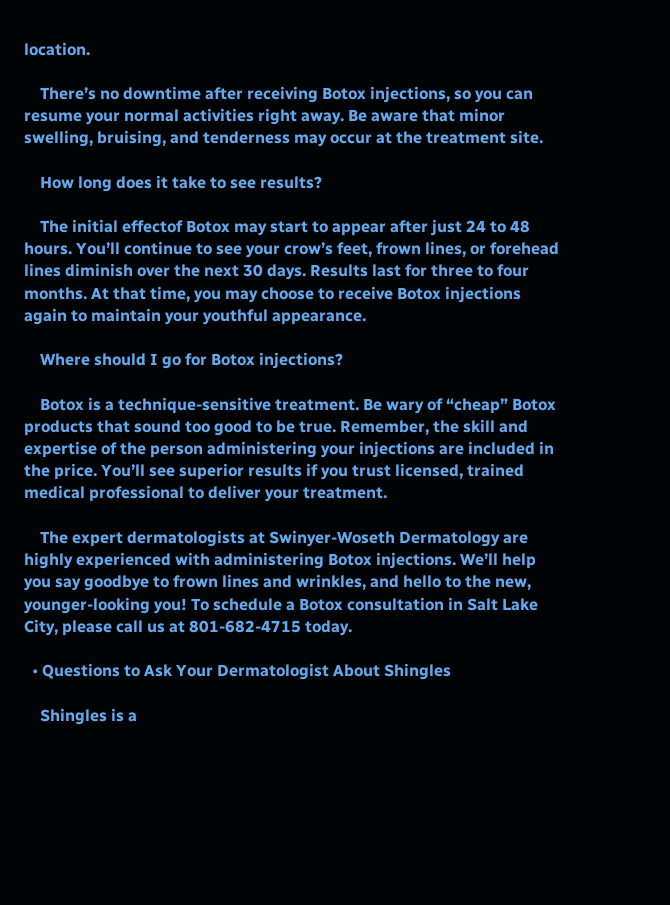location.

    There’s no downtime after receiving Botox injections, so you can resume your normal activities right away. Be aware that minor swelling, bruising, and tenderness may occur at the treatment site.

    How long does it take to see results?

    The initial effectof Botox may start to appear after just 24 to 48 hours. You’ll continue to see your crow’s feet, frown lines, or forehead lines diminish over the next 30 days. Results last for three to four months. At that time, you may choose to receive Botox injections again to maintain your youthful appearance.

    Where should I go for Botox injections?

    Botox is a technique-sensitive treatment. Be wary of “cheap” Botox products that sound too good to be true. Remember, the skill and expertise of the person administering your injections are included in the price. You’ll see superior results if you trust licensed, trained medical professional to deliver your treatment.

    The expert dermatologists at Swinyer-Woseth Dermatology are highly experienced with administering Botox injections. We’ll help you say goodbye to frown lines and wrinkles, and hello to the new, younger-looking you! To schedule a Botox consultation in Salt Lake City, please call us at 801-682-4715 today.

  • Questions to Ask Your Dermatologist About Shingles

    Shingles is a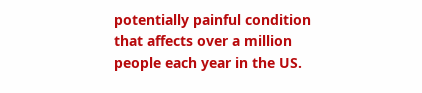potentially painful condition that affects over a million people each year in the US.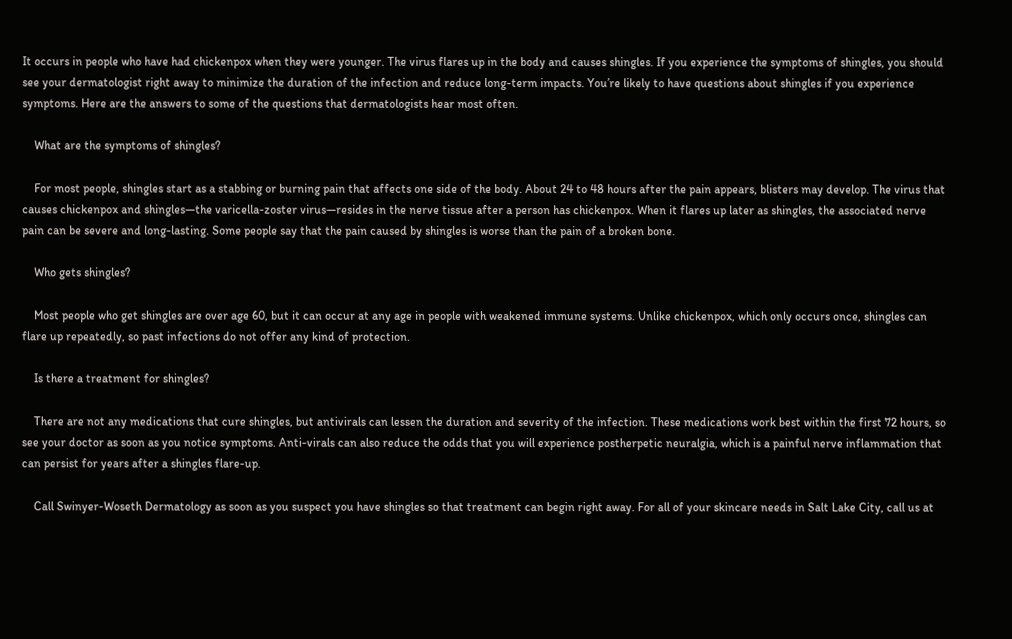It occurs in people who have had chickenpox when they were younger. The virus flares up in the body and causes shingles. If you experience the symptoms of shingles, you should see your dermatologist right away to minimize the duration of the infection and reduce long-term impacts. You’re likely to have questions about shingles if you experience symptoms. Here are the answers to some of the questions that dermatologists hear most often.

    What are the symptoms of shingles?

    For most people, shingles start as a stabbing or burning pain that affects one side of the body. About 24 to 48 hours after the pain appears, blisters may develop. The virus that causes chickenpox and shingles—the varicella-zoster virus—resides in the nerve tissue after a person has chickenpox. When it flares up later as shingles, the associated nerve pain can be severe and long-lasting. Some people say that the pain caused by shingles is worse than the pain of a broken bone.

    Who gets shingles?

    Most people who get shingles are over age 60, but it can occur at any age in people with weakened immune systems. Unlike chickenpox, which only occurs once, shingles can flare up repeatedly, so past infections do not offer any kind of protection.

    Is there a treatment for shingles?

    There are not any medications that cure shingles, but antivirals can lessen the duration and severity of the infection. These medications work best within the first 72 hours, so see your doctor as soon as you notice symptoms. Anti-virals can also reduce the odds that you will experience postherpetic neuralgia, which is a painful nerve inflammation that can persist for years after a shingles flare-up.

    Call Swinyer-Woseth Dermatology as soon as you suspect you have shingles so that treatment can begin right away. For all of your skincare needs in Salt Lake City, call us at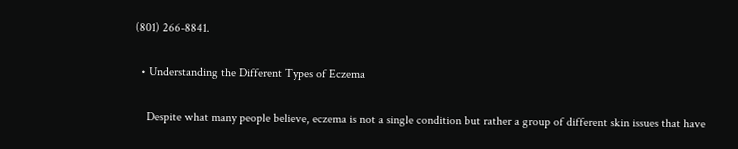(801) 266-8841.

  • Understanding the Different Types of Eczema

    Despite what many people believe, eczema is not a single condition but rather a group of different skin issues that have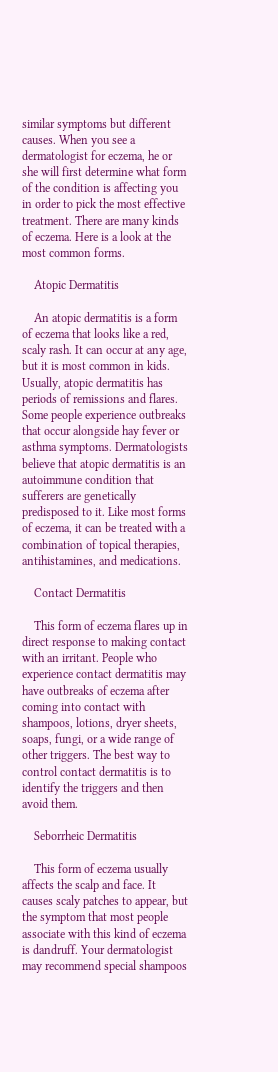similar symptoms but different causes. When you see a dermatologist for eczema, he or she will first determine what form of the condition is affecting you in order to pick the most effective treatment. There are many kinds of eczema. Here is a look at the most common forms.

    Atopic Dermatitis

    An atopic dermatitis is a form of eczema that looks like a red, scaly rash. It can occur at any age, but it is most common in kids. Usually, atopic dermatitis has periods of remissions and flares. Some people experience outbreaks that occur alongside hay fever or asthma symptoms. Dermatologists believe that atopic dermatitis is an autoimmune condition that sufferers are genetically predisposed to it. Like most forms of eczema, it can be treated with a combination of topical therapies, antihistamines, and medications.

    Contact Dermatitis

    This form of eczema flares up in direct response to making contact with an irritant. People who experience contact dermatitis may have outbreaks of eczema after coming into contact with shampoos, lotions, dryer sheets, soaps, fungi, or a wide range of other triggers. The best way to control contact dermatitis is to identify the triggers and then avoid them.

    Seborrheic Dermatitis

    This form of eczema usually affects the scalp and face. It causes scaly patches to appear, but the symptom that most people associate with this kind of eczema is dandruff. Your dermatologist may recommend special shampoos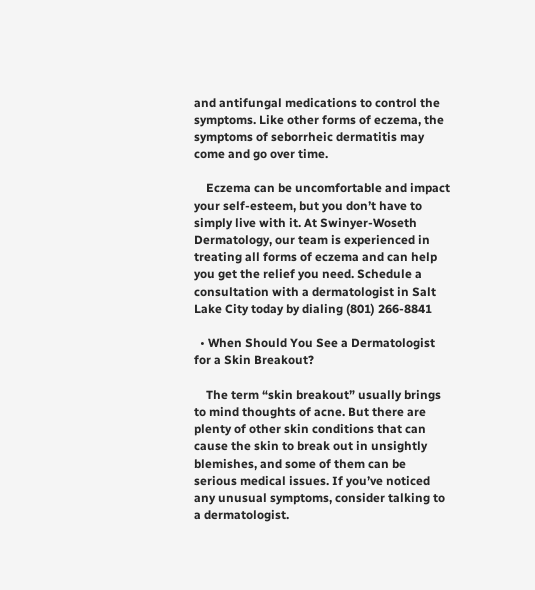and antifungal medications to control the symptoms. Like other forms of eczema, the symptoms of seborrheic dermatitis may come and go over time.

    Eczema can be uncomfortable and impact your self-esteem, but you don’t have to simply live with it. At Swinyer-Woseth Dermatology, our team is experienced in treating all forms of eczema and can help you get the relief you need. Schedule a consultation with a dermatologist in Salt Lake City today by dialing (801) 266-8841

  • When Should You See a Dermatologist for a Skin Breakout?

    The term “skin breakout” usually brings to mind thoughts of acne. But there are plenty of other skin conditions that can cause the skin to break out in unsightly blemishes, and some of them can be serious medical issues. If you’ve noticed any unusual symptoms, consider talking to a dermatologist.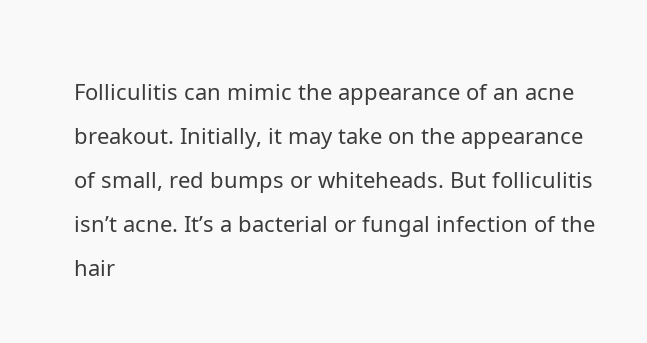Folliculitis can mimic the appearance of an acne breakout. Initially, it may take on the appearance of small, red bumps or whiteheads. But folliculitis isn’t acne. It’s a bacterial or fungal infection of the hair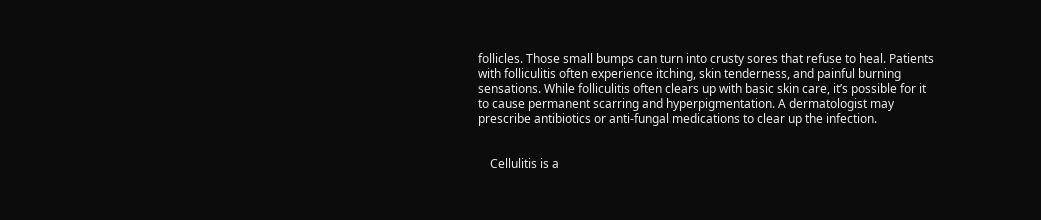follicles. Those small bumps can turn into crusty sores that refuse to heal. Patients with folliculitis often experience itching, skin tenderness, and painful burning sensations. While folliculitis often clears up with basic skin care, it’s possible for it to cause permanent scarring and hyperpigmentation. A dermatologist may prescribe antibiotics or anti-fungal medications to clear up the infection.


    Cellulitis is a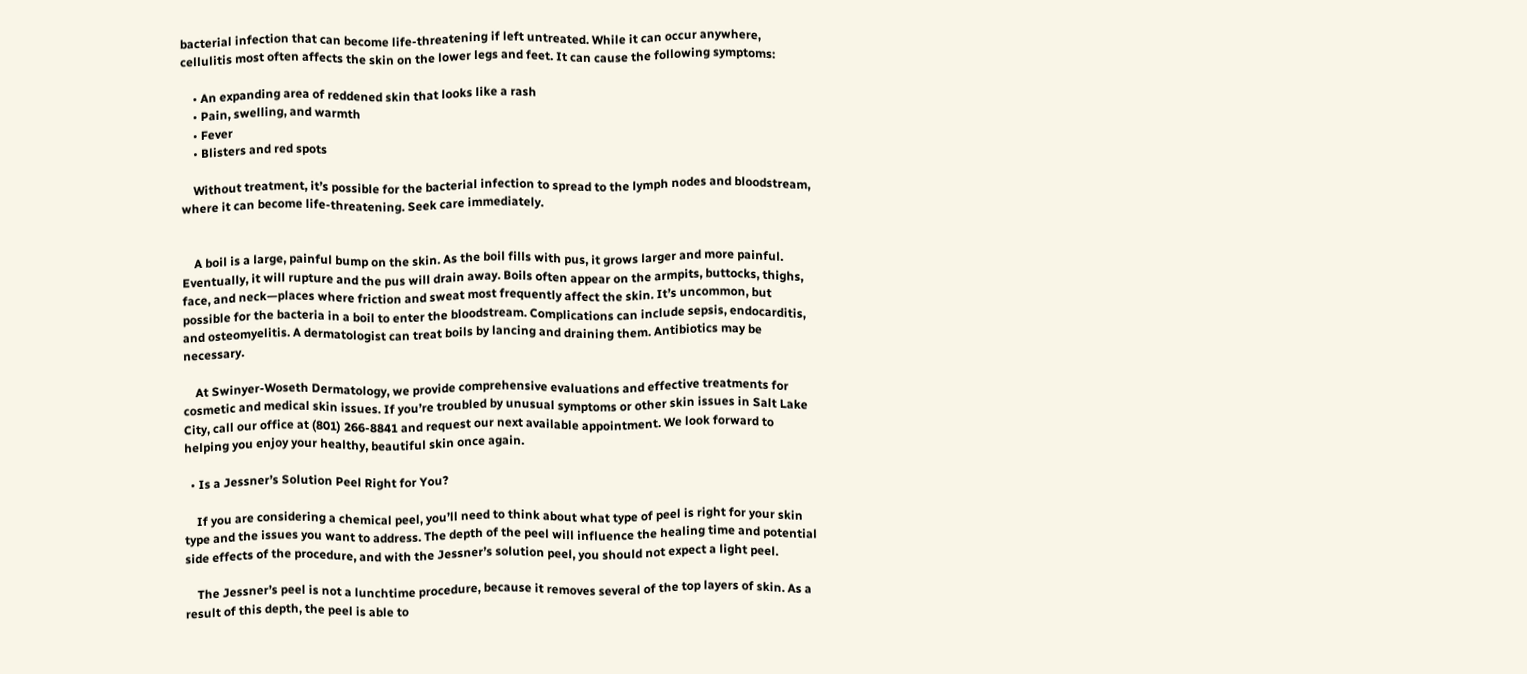bacterial infection that can become life-threatening if left untreated. While it can occur anywhere, cellulitis most often affects the skin on the lower legs and feet. It can cause the following symptoms:

    • An expanding area of reddened skin that looks like a rash
    • Pain, swelling, and warmth
    • Fever
    • Blisters and red spots

    Without treatment, it’s possible for the bacterial infection to spread to the lymph nodes and bloodstream, where it can become life-threatening. Seek care immediately.


    A boil is a large, painful bump on the skin. As the boil fills with pus, it grows larger and more painful. Eventually, it will rupture and the pus will drain away. Boils often appear on the armpits, buttocks, thighs, face, and neck—places where friction and sweat most frequently affect the skin. It’s uncommon, but possible for the bacteria in a boil to enter the bloodstream. Complications can include sepsis, endocarditis, and osteomyelitis. A dermatologist can treat boils by lancing and draining them. Antibiotics may be necessary.

    At Swinyer-Woseth Dermatology, we provide comprehensive evaluations and effective treatments for cosmetic and medical skin issues. If you’re troubled by unusual symptoms or other skin issues in Salt Lake City, call our office at (801) 266-8841 and request our next available appointment. We look forward to helping you enjoy your healthy, beautiful skin once again.

  • Is a Jessner’s Solution Peel Right for You?

    If you are considering a chemical peel, you’ll need to think about what type of peel is right for your skin type and the issues you want to address. The depth of the peel will influence the healing time and potential side effects of the procedure, and with the Jessner’s solution peel, you should not expect a light peel.

    The Jessner’s peel is not a lunchtime procedure, because it removes several of the top layers of skin. As a result of this depth, the peel is able to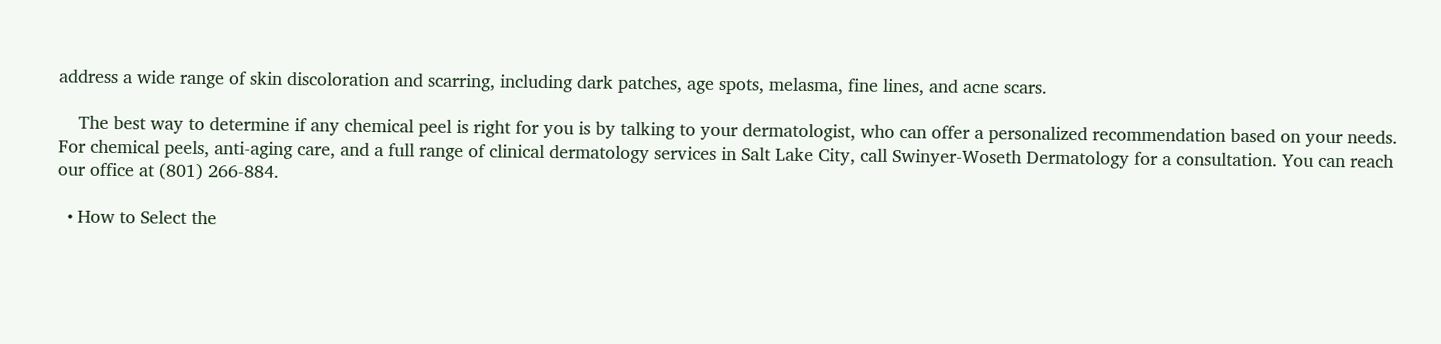address a wide range of skin discoloration and scarring, including dark patches, age spots, melasma, fine lines, and acne scars.

    The best way to determine if any chemical peel is right for you is by talking to your dermatologist, who can offer a personalized recommendation based on your needs. For chemical peels, anti-aging care, and a full range of clinical dermatology services in Salt Lake City, call Swinyer-Woseth Dermatology for a consultation. You can reach our office at (801) 266-884.

  • How to Select the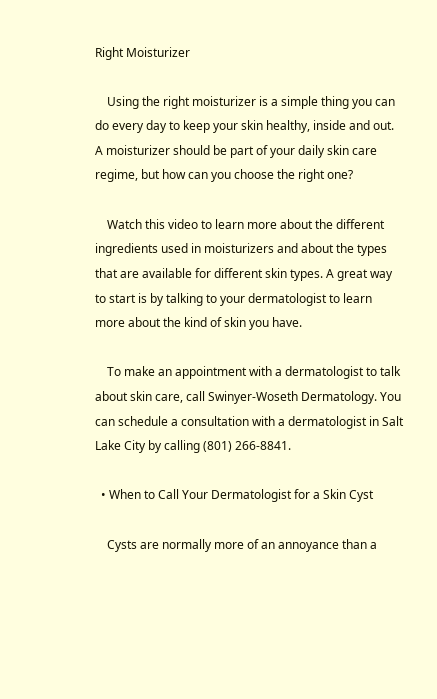Right Moisturizer

    Using the right moisturizer is a simple thing you can do every day to keep your skin healthy, inside and out. A moisturizer should be part of your daily skin care regime, but how can you choose the right one?

    Watch this video to learn more about the different ingredients used in moisturizers and about the types that are available for different skin types. A great way to start is by talking to your dermatologist to learn more about the kind of skin you have.

    To make an appointment with a dermatologist to talk about skin care, call Swinyer-Woseth Dermatology. You can schedule a consultation with a dermatologist in Salt Lake City by calling (801) 266-8841.

  • When to Call Your Dermatologist for a Skin Cyst

    Cysts are normally more of an annoyance than a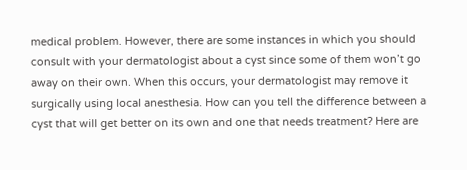medical problem. However, there are some instances in which you should consult with your dermatologist about a cyst since some of them won’t go away on their own. When this occurs, your dermatologist may remove it surgically using local anesthesia. How can you tell the difference between a cyst that will get better on its own and one that needs treatment? Here are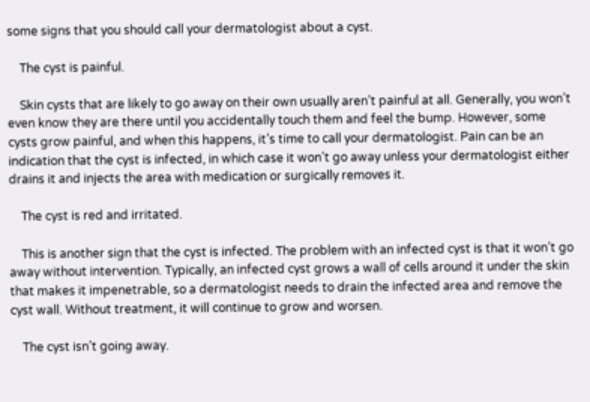some signs that you should call your dermatologist about a cyst.

    The cyst is painful.

    Skin cysts that are likely to go away on their own usually aren’t painful at all. Generally, you won’t even know they are there until you accidentally touch them and feel the bump. However, some cysts grow painful, and when this happens, it’s time to call your dermatologist. Pain can be an indication that the cyst is infected, in which case it won’t go away unless your dermatologist either drains it and injects the area with medication or surgically removes it.

    The cyst is red and irritated.

    This is another sign that the cyst is infected. The problem with an infected cyst is that it won’t go away without intervention. Typically, an infected cyst grows a wall of cells around it under the skin that makes it impenetrable, so a dermatologist needs to drain the infected area and remove the cyst wall. Without treatment, it will continue to grow and worsen.

    The cyst isn’t going away.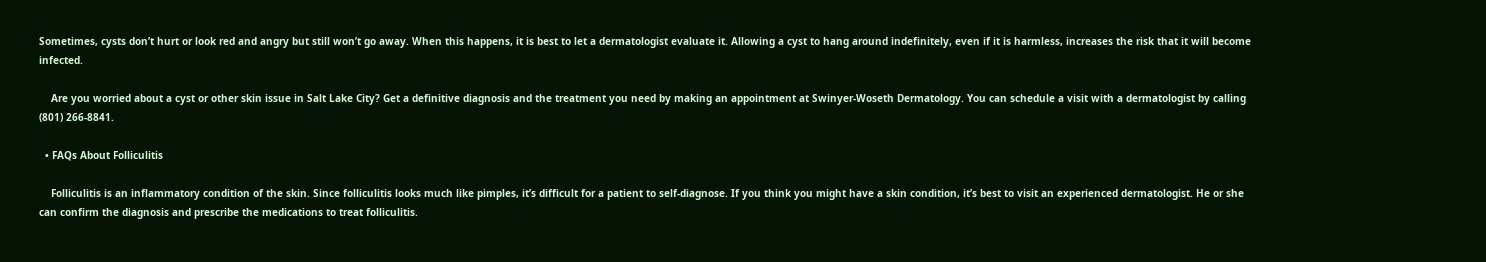Sometimes, cysts don’t hurt or look red and angry but still won’t go away. When this happens, it is best to let a dermatologist evaluate it. Allowing a cyst to hang around indefinitely, even if it is harmless, increases the risk that it will become infected.

    Are you worried about a cyst or other skin issue in Salt Lake City? Get a definitive diagnosis and the treatment you need by making an appointment at Swinyer-Woseth Dermatology. You can schedule a visit with a dermatologist by calling (801) 266-8841.

  • FAQs About Folliculitis

    Folliculitis is an inflammatory condition of the skin. Since folliculitis looks much like pimples, it’s difficult for a patient to self-diagnose. If you think you might have a skin condition, it’s best to visit an experienced dermatologist. He or she can confirm the diagnosis and prescribe the medications to treat folliculitis.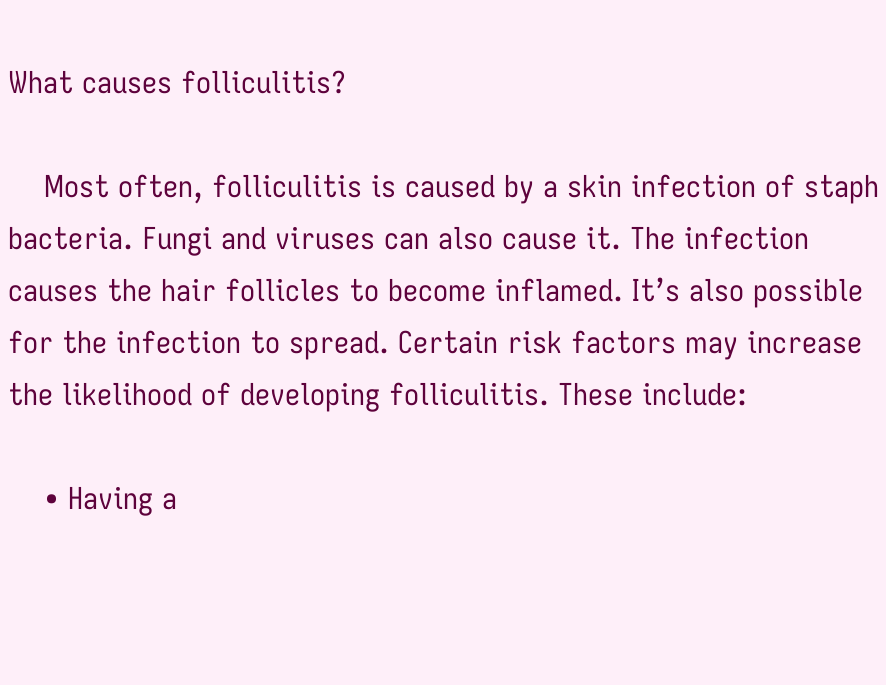What causes folliculitis?

    Most often, folliculitis is caused by a skin infection of staph bacteria. Fungi and viruses can also cause it. The infection causes the hair follicles to become inflamed. It’s also possible for the infection to spread. Certain risk factors may increase the likelihood of developing folliculitis. These include:

    • Having a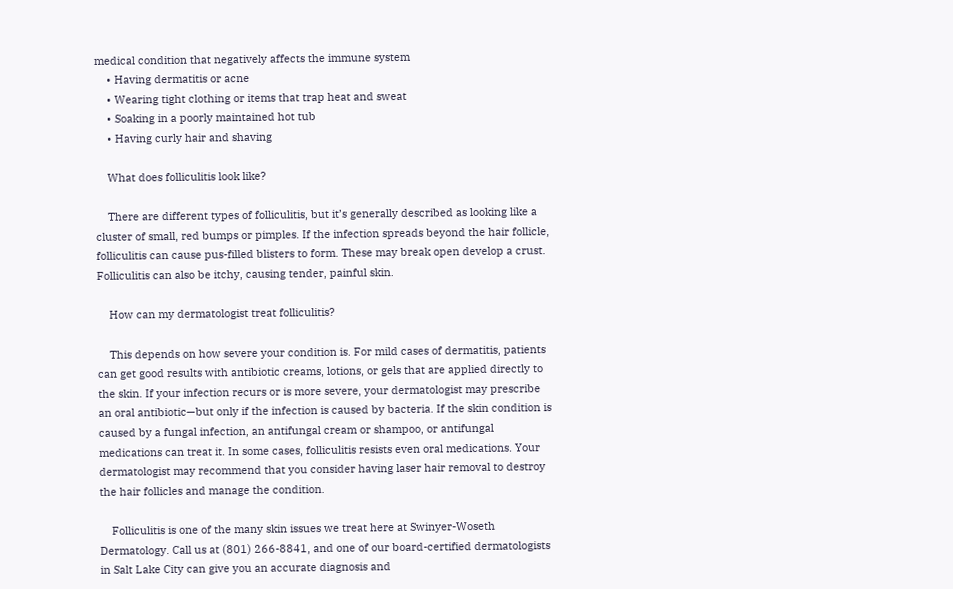medical condition that negatively affects the immune system
    • Having dermatitis or acne
    • Wearing tight clothing or items that trap heat and sweat
    • Soaking in a poorly maintained hot tub
    • Having curly hair and shaving

    What does folliculitis look like?

    There are different types of folliculitis, but it’s generally described as looking like a cluster of small, red bumps or pimples. If the infection spreads beyond the hair follicle, folliculitis can cause pus-filled blisters to form. These may break open develop a crust. Folliculitis can also be itchy, causing tender, painful skin.

    How can my dermatologist treat folliculitis?

    This depends on how severe your condition is. For mild cases of dermatitis, patients can get good results with antibiotic creams, lotions, or gels that are applied directly to the skin. If your infection recurs or is more severe, your dermatologist may prescribe an oral antibiotic—but only if the infection is caused by bacteria. If the skin condition is caused by a fungal infection, an antifungal cream or shampoo, or antifungal medications can treat it. In some cases, folliculitis resists even oral medications. Your dermatologist may recommend that you consider having laser hair removal to destroy the hair follicles and manage the condition.

    Folliculitis is one of the many skin issues we treat here at Swinyer-Woseth Dermatology. Call us at (801) 266-8841, and one of our board-certified dermatologists in Salt Lake City can give you an accurate diagnosis and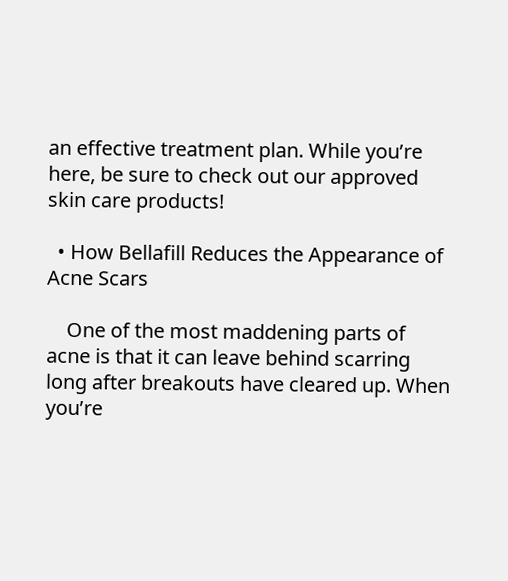an effective treatment plan. While you’re here, be sure to check out our approved skin care products!

  • How Bellafill Reduces the Appearance of Acne Scars

    One of the most maddening parts of acne is that it can leave behind scarring long after breakouts have cleared up. When you’re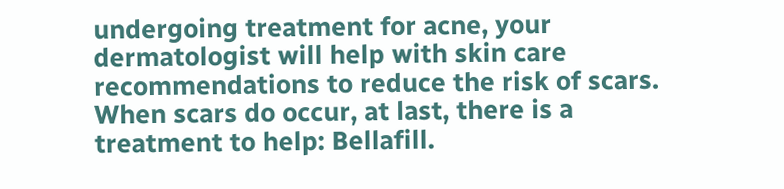undergoing treatment for acne, your dermatologist will help with skin care recommendations to reduce the risk of scars. When scars do occur, at last, there is a treatment to help: Bellafill.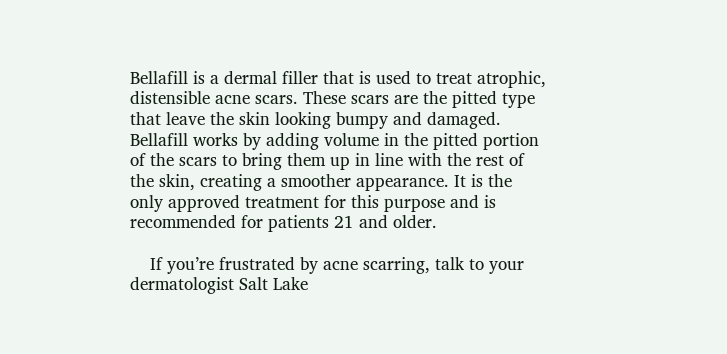Bellafill is a dermal filler that is used to treat atrophic, distensible acne scars. These scars are the pitted type that leave the skin looking bumpy and damaged. Bellafill works by adding volume in the pitted portion of the scars to bring them up in line with the rest of the skin, creating a smoother appearance. It is the only approved treatment for this purpose and is recommended for patients 21 and older.

    If you’re frustrated by acne scarring, talk to your dermatologist Salt Lake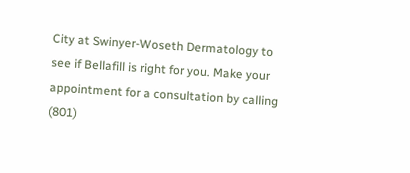City at Swinyer-Woseth Dermatology to see if Bellafill is right for you. Make your appointment for a consultation by calling (801)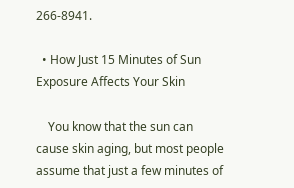266-8941.

  • How Just 15 Minutes of Sun Exposure Affects Your Skin

    You know that the sun can cause skin aging, but most people assume that just a few minutes of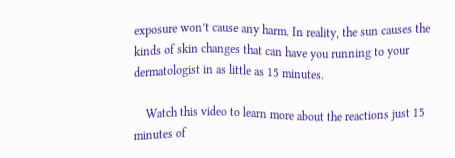exposure won’t cause any harm. In reality, the sun causes the kinds of skin changes that can have you running to your dermatologist in as little as 15 minutes.

    Watch this video to learn more about the reactions just 15 minutes of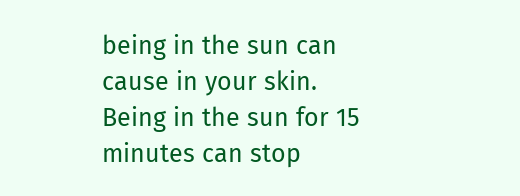being in the sun can cause in your skin. Being in the sun for 15 minutes can stop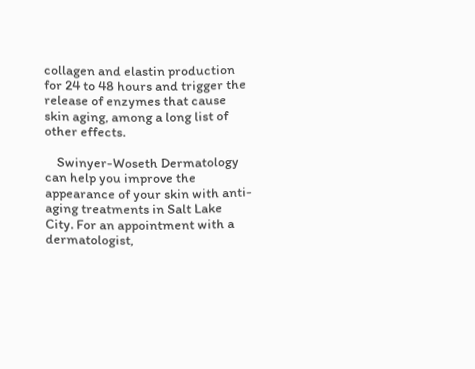collagen and elastin production for 24 to 48 hours and trigger the release of enzymes that cause skin aging, among a long list of other effects.

    Swinyer-Woseth Dermatology can help you improve the appearance of your skin with anti-aging treatments in Salt Lake City. For an appointment with a dermatologist,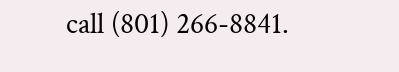call (801) 266-8841.